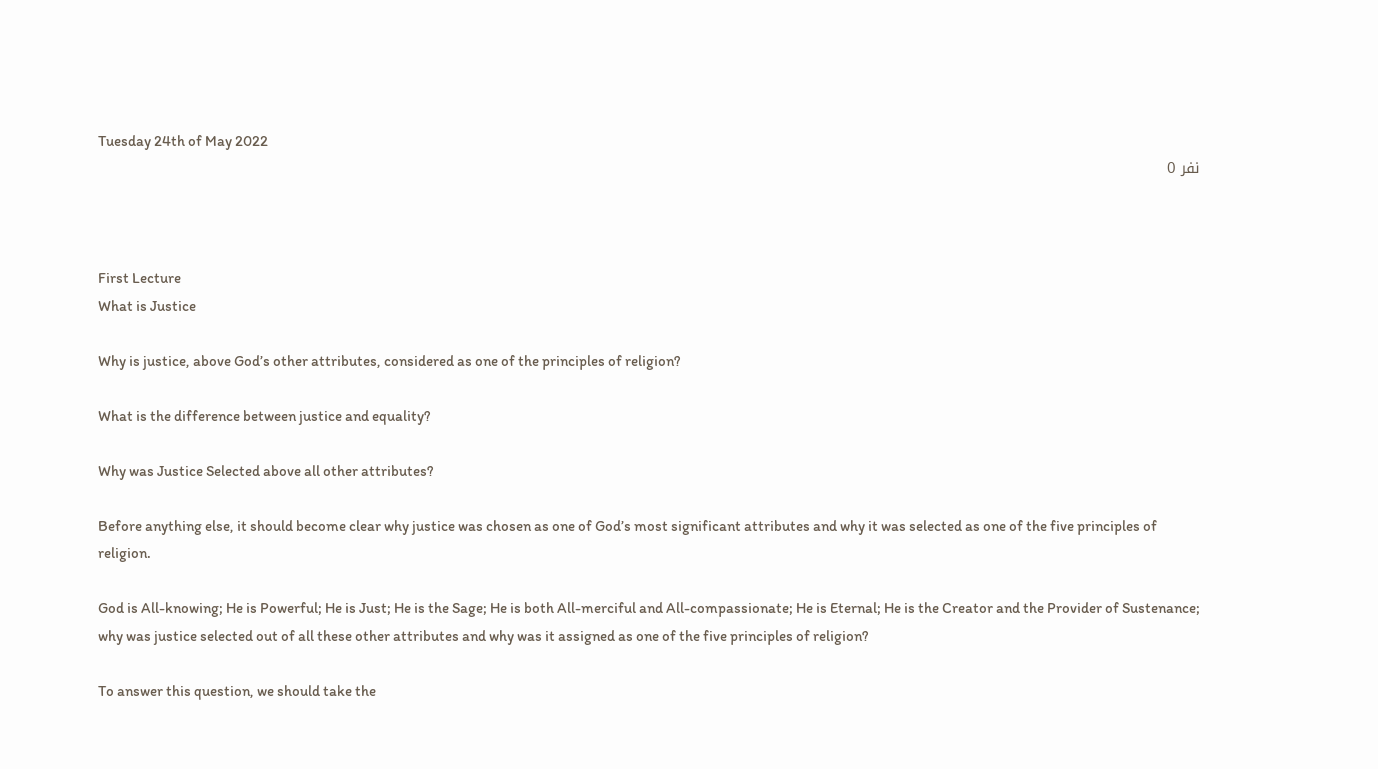Tuesday 24th of May 2022
نفر 0



First Lecture
What is Justice

Why is justice, above God’s other attributes, considered as one of the principles of religion?

What is the difference between justice and equality?

Why was Justice Selected above all other attributes?

Before anything else, it should become clear why justice was chosen as one of God’s most significant attributes and why it was selected as one of the five principles of religion.

God is All-knowing; He is Powerful; He is Just; He is the Sage; He is both All-merciful and All-compassionate; He is Eternal; He is the Creator and the Provider of Sustenance; why was justice selected out of all these other attributes and why was it assigned as one of the five principles of religion?

To answer this question, we should take the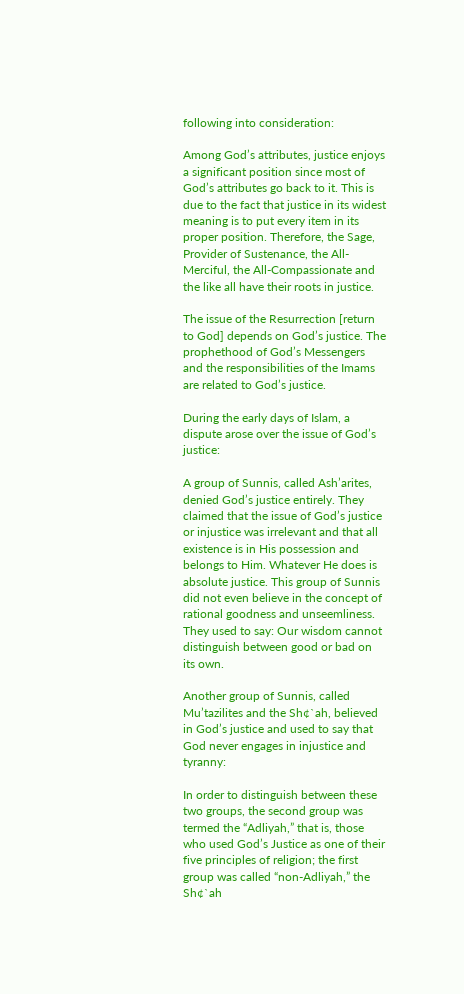following into consideration:

Among God’s attributes, justice enjoys a significant position since most of God’s attributes go back to it. This is due to the fact that justice in its widest meaning is to put every item in its proper position. Therefore, the Sage, Provider of Sustenance, the All-Merciful, the All-Compassionate and the like all have their roots in justice.

The issue of the Resurrection [return to God] depends on God’s justice. The prophethood of God’s Messengers and the responsibilities of the Imams are related to God’s justice.

During the early days of Islam, a dispute arose over the issue of God’s justice:

A group of Sunnis, called Ash’arites, denied God’s justice entirely. They claimed that the issue of God’s justice or injustice was irrelevant and that all existence is in His possession and belongs to Him. Whatever He does is absolute justice. This group of Sunnis did not even believe in the concept of rational goodness and unseemliness. They used to say: Our wisdom cannot distinguish between good or bad on its own.

Another group of Sunnis, called Mu’tazilites and the Sh¢`ah, believed in God’s justice and used to say that God never engages in injustice and tyranny:

In order to distinguish between these two groups, the second group was termed the “Adliyah,” that is, those who used God’s Justice as one of their five principles of religion; the first group was called “non-Adliyah,” the Sh¢`ah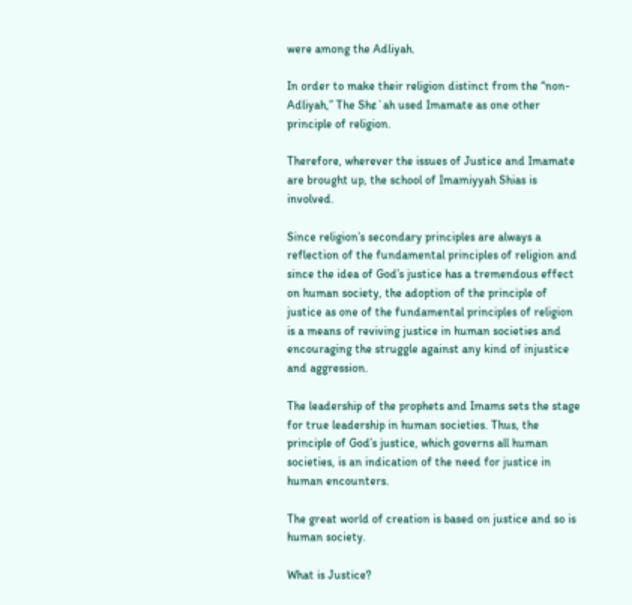were among the Adliyah.

In order to make their religion distinct from the “non-Adliyah,” The Sh¢`ah used Imamate as one other principle of religion.

Therefore, wherever the issues of Justice and Imamate are brought up, the school of Imamiyyah Shias is involved.

Since religion’s secondary principles are always a reflection of the fundamental principles of religion and since the idea of God’s justice has a tremendous effect on human society, the adoption of the principle of justice as one of the fundamental principles of religion is a means of reviving justice in human societies and encouraging the struggle against any kind of injustice and aggression.

The leadership of the prophets and Imams sets the stage for true leadership in human societies. Thus, the principle of God’s justice, which governs all human societies, is an indication of the need for justice in human encounters.

The great world of creation is based on justice and so is human society.

What is Justice?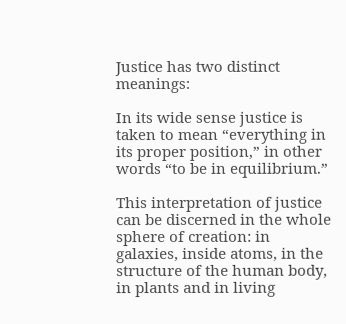Justice has two distinct meanings:

In its wide sense justice is taken to mean “everything in its proper position,” in other words “to be in equilibrium.”

This interpretation of justice can be discerned in the whole sphere of creation: in galaxies, inside atoms, in the structure of the human body, in plants and in living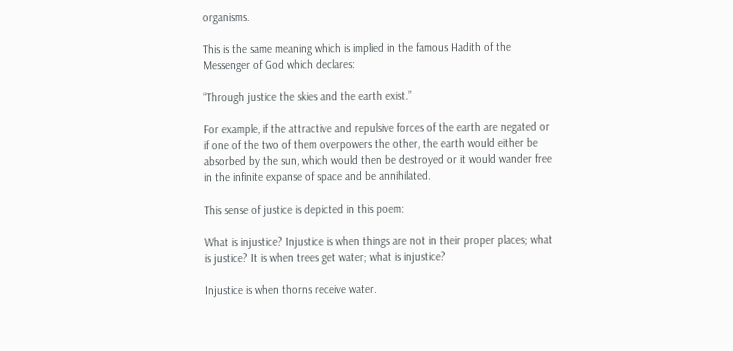organisms.

This is the same meaning which is implied in the famous Hadith of the Messenger of God which declares:

“Through justice the skies and the earth exist.”

For example, if the attractive and repulsive forces of the earth are negated or if one of the two of them overpowers the other, the earth would either be absorbed by the sun, which would then be destroyed or it would wander free in the infinite expanse of space and be annihilated.

This sense of justice is depicted in this poem:

What is injustice? Injustice is when things are not in their proper places; what is justice? It is when trees get water; what is injustice?

Injustice is when thorns receive water.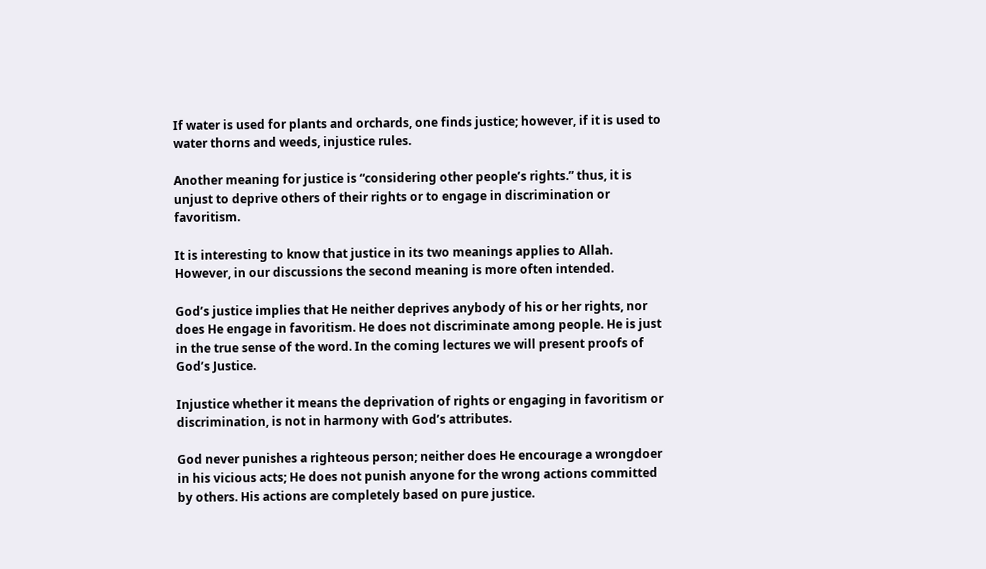If water is used for plants and orchards, one finds justice; however, if it is used to water thorns and weeds, injustice rules.

Another meaning for justice is “considering other people’s rights.” thus, it is unjust to deprive others of their rights or to engage in discrimination or favoritism.

It is interesting to know that justice in its two meanings applies to Allah. However, in our discussions the second meaning is more often intended.

God’s justice implies that He neither deprives anybody of his or her rights, nor does He engage in favoritism. He does not discriminate among people. He is just in the true sense of the word. In the coming lectures we will present proofs of God’s Justice.

Injustice whether it means the deprivation of rights or engaging in favoritism or discrimination, is not in harmony with God’s attributes.

God never punishes a righteous person; neither does He encourage a wrongdoer in his vicious acts; He does not punish anyone for the wrong actions committed by others. His actions are completely based on pure justice.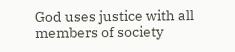God uses justice with all members of society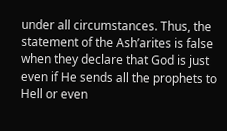under all circumstances. Thus, the statement of the Ash’arites is false when they declare that God is just even if He sends all the prophets to Hell or even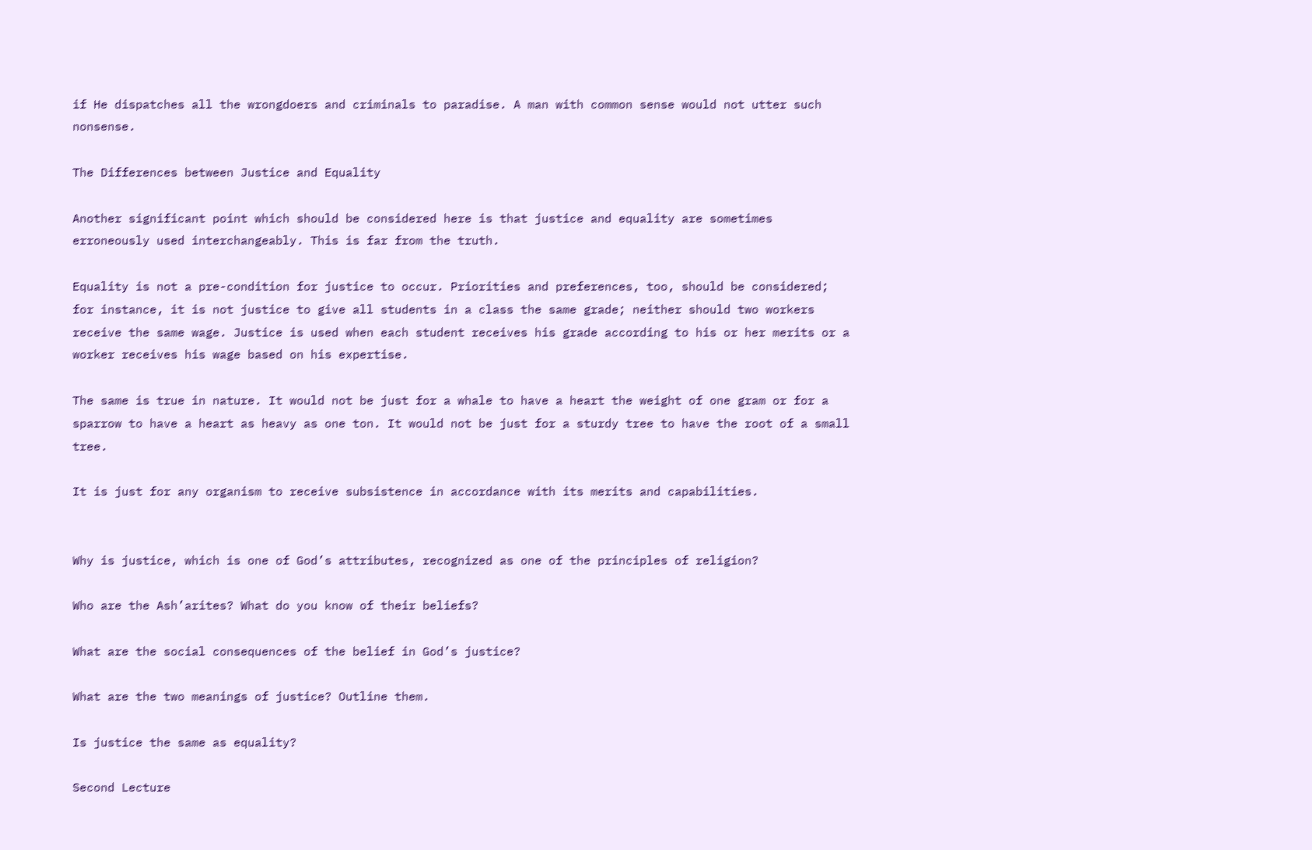if He dispatches all the wrongdoers and criminals to paradise. A man with common sense would not utter such nonsense.

The Differences between Justice and Equality

Another significant point which should be considered here is that justice and equality are sometimes erroneously used interchangeably. This is far from the truth.

Equality is not a pre-condition for justice to occur. Priorities and preferences, too, should be considered; for instance, it is not justice to give all students in a class the same grade; neither should two workers receive the same wage. Justice is used when each student receives his grade according to his or her merits or a worker receives his wage based on his expertise.

The same is true in nature. It would not be just for a whale to have a heart the weight of one gram or for a sparrow to have a heart as heavy as one ton. It would not be just for a sturdy tree to have the root of a small tree.

It is just for any organism to receive subsistence in accordance with its merits and capabilities.


Why is justice, which is one of God’s attributes, recognized as one of the principles of religion?

Who are the Ash’arites? What do you know of their beliefs?

What are the social consequences of the belief in God’s justice?

What are the two meanings of justice? Outline them.

Is justice the same as equality?

Second Lecture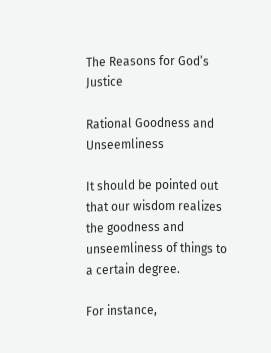The Reasons for God’s Justice

Rational Goodness and Unseemliness

It should be pointed out that our wisdom realizes the goodness and unseemliness of things to a certain degree.

For instance,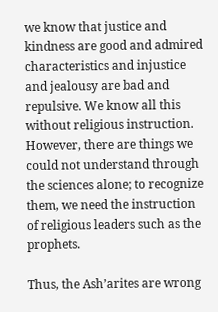we know that justice and kindness are good and admired characteristics and injustice and jealousy are bad and repulsive. We know all this without religious instruction. However, there are things we could not understand through the sciences alone; to recognize them, we need the instruction of religious leaders such as the prophets.

Thus, the Ash’arites are wrong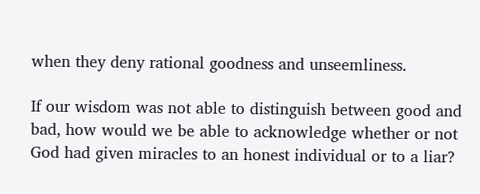when they deny rational goodness and unseemliness.

If our wisdom was not able to distinguish between good and bad, how would we be able to acknowledge whether or not God had given miracles to an honest individual or to a liar?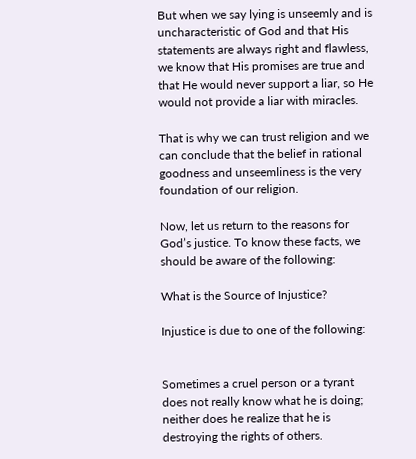But when we say lying is unseemly and is uncharacteristic of God and that His statements are always right and flawless, we know that His promises are true and that He would never support a liar, so He would not provide a liar with miracles.

That is why we can trust religion and we can conclude that the belief in rational goodness and unseemliness is the very foundation of our religion.

Now, let us return to the reasons for God’s justice. To know these facts, we should be aware of the following:

What is the Source of Injustice?

Injustice is due to one of the following:


Sometimes a cruel person or a tyrant does not really know what he is doing; neither does he realize that he is destroying the rights of others.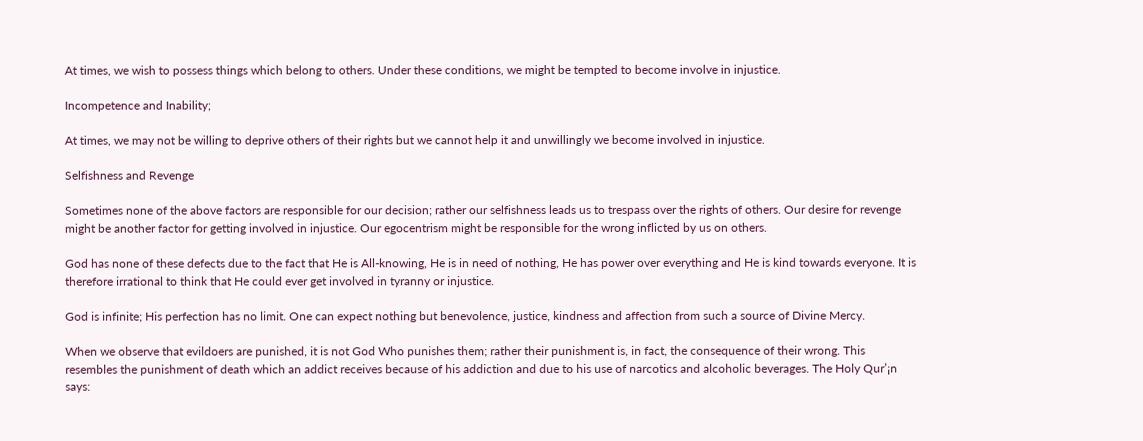At times, we wish to possess things which belong to others. Under these conditions, we might be tempted to become involve in injustice.

Incompetence and Inability;

At times, we may not be willing to deprive others of their rights but we cannot help it and unwillingly we become involved in injustice.

Selfishness and Revenge

Sometimes none of the above factors are responsible for our decision; rather our selfishness leads us to trespass over the rights of others. Our desire for revenge might be another factor for getting involved in injustice. Our egocentrism might be responsible for the wrong inflicted by us on others.

God has none of these defects due to the fact that He is All-knowing, He is in need of nothing, He has power over everything and He is kind towards everyone. It is therefore irrational to think that He could ever get involved in tyranny or injustice.

God is infinite; His perfection has no limit. One can expect nothing but benevolence, justice, kindness and affection from such a source of Divine Mercy.

When we observe that evildoers are punished, it is not God Who punishes them; rather their punishment is, in fact, the consequence of their wrong. This resembles the punishment of death which an addict receives because of his addiction and due to his use of narcotics and alcoholic beverages. The Holy Qur’¡n says: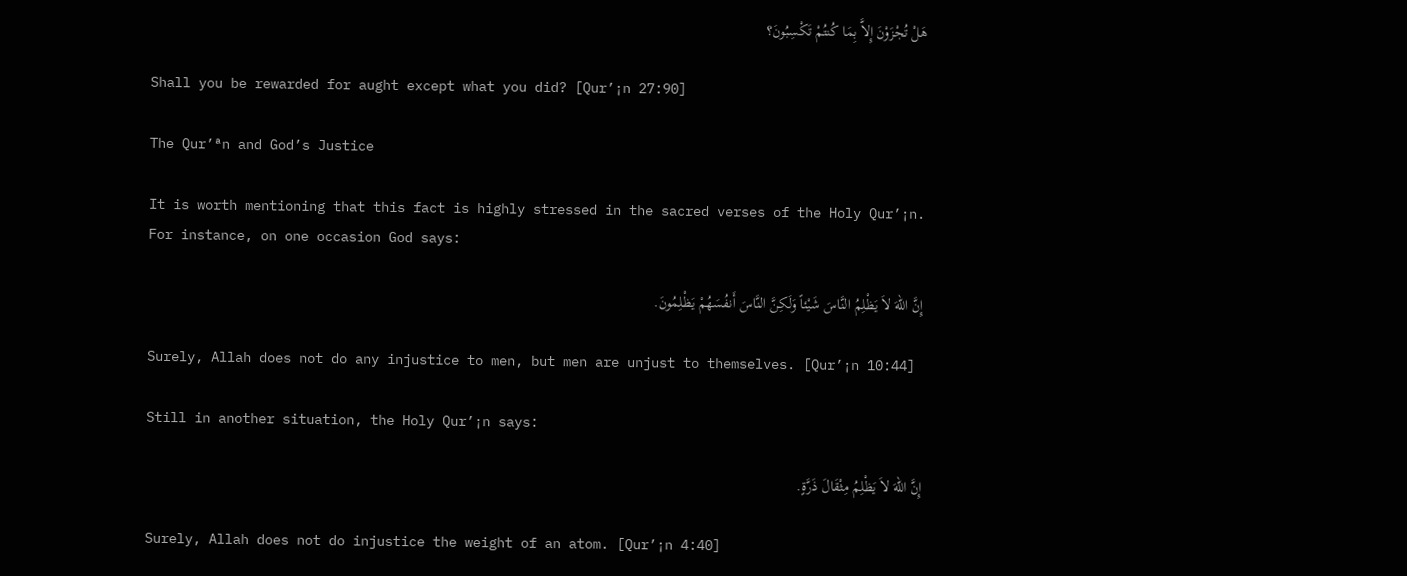هَلْ تُجْزَوْنَ إِلاَّ بِمَا كُنتُمْ تَكْسِبُونَ؟

Shall you be rewarded for aught except what you did? [Qur’¡n 27:90]

The Qur’ªn and God’s Justice

It is worth mentioning that this fact is highly stressed in the sacred verses of the Holy Qur’¡n. For instance, on one occasion God says:

إِنَّ اللّهَ لاَ يَظْلِمُ النَّاسَ شَيْئاً وَلَكِنَّ النَّاسَ أَنفُسَهُمْ يَظْلِمُونَ.

Surely, Allah does not do any injustice to men, but men are unjust to themselves. [Qur’¡n 10:44]

Still in another situation, the Holy Qur’¡n says:

إِنَّ اللّهَ لاَ يَظْلِمُ مِثْقَالَ ذَرَّةٍ.

Surely, Allah does not do injustice the weight of an atom. [Qur’¡n 4:40]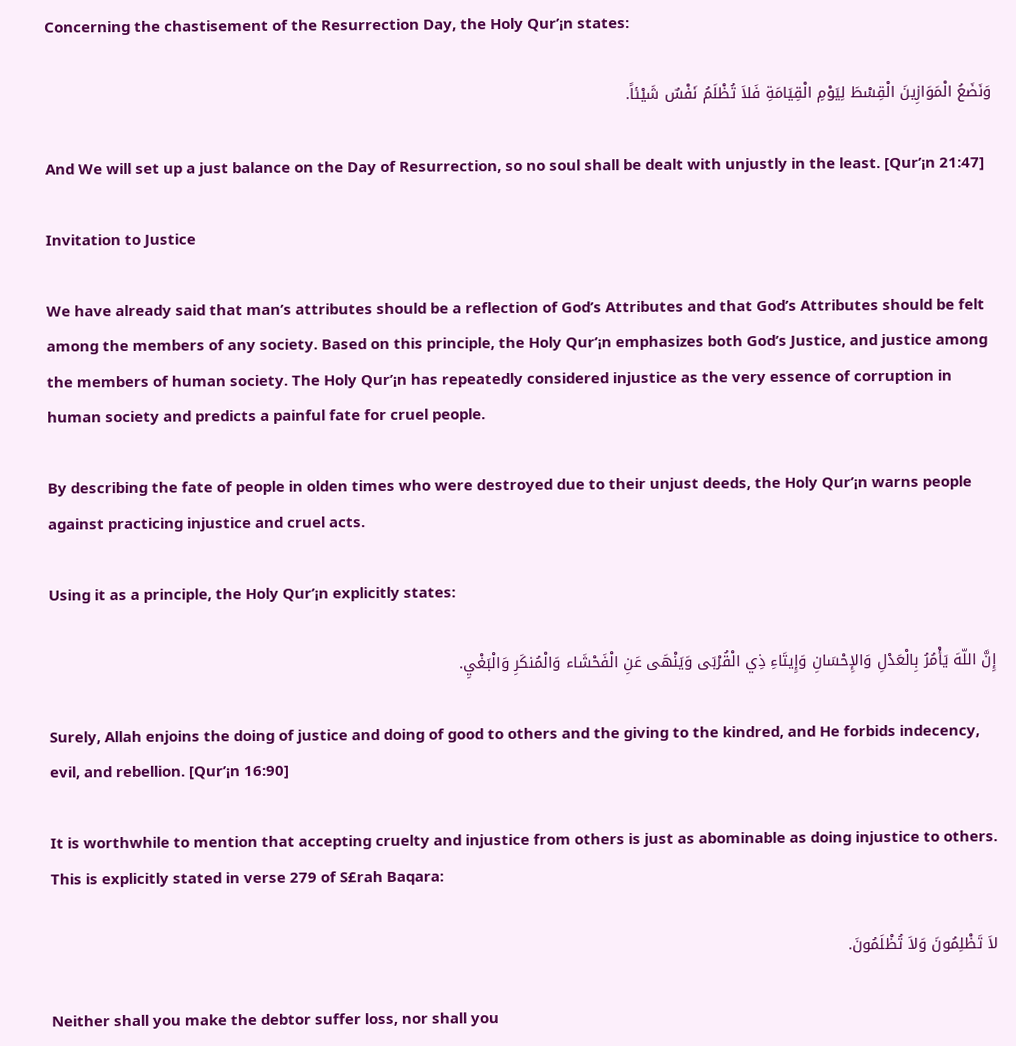Concerning the chastisement of the Resurrection Day, the Holy Qur’¡n states:

وَنَضَعُ الْمَوَازِينَ الْقِسْطَ لِيَوْمِ الْقِيَامَةِ فَلاَ تُظْلَمُ نَفْسٌ شَيْئاً.

And We will set up a just balance on the Day of Resurrection, so no soul shall be dealt with unjustly in the least. [Qur’¡n 21:47]

Invitation to Justice

We have already said that man’s attributes should be a reflection of God’s Attributes and that God’s Attributes should be felt among the members of any society. Based on this principle, the Holy Qur’¡n emphasizes both God’s Justice, and justice among the members of human society. The Holy Qur’¡n has repeatedly considered injustice as the very essence of corruption in human society and predicts a painful fate for cruel people.

By describing the fate of people in olden times who were destroyed due to their unjust deeds, the Holy Qur’¡n warns people against practicing injustice and cruel acts.

Using it as a principle, the Holy Qur’¡n explicitly states:

إِنَّ اللّهَ يَأْمُرُ بِالْعَدْلِ وَالإِحْسَانِ وَإِيتَاءِ ذِي الْقُرْبَى وَيَنْهَى عَنِ الْفَحْشَاء وَالْمُنكَرِ وَالْبَغْيِ.

Surely, Allah enjoins the doing of justice and doing of good to others and the giving to the kindred, and He forbids indecency, evil, and rebellion. [Qur’¡n 16:90]

It is worthwhile to mention that accepting cruelty and injustice from others is just as abominable as doing injustice to others. This is explicitly stated in verse 279 of S£rah Baqara:

لاَ تَظْلِمُونَ وَلاَ تُظْلَمُونَ.

Neither shall you make the debtor suffer loss, nor shall you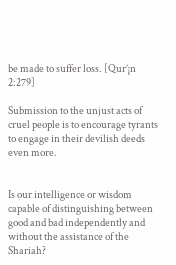be made to suffer loss. [Qur’¡n 2:279]

Submission to the unjust acts of cruel people is to encourage tyrants to engage in their devilish deeds even more.


Is our intelligence or wisdom capable of distinguishing between good and bad independently and without the assistance of the Shariah?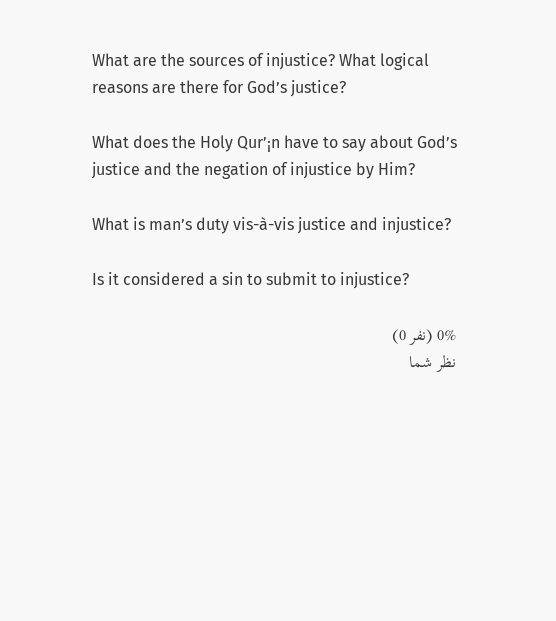What are the sources of injustice? What logical reasons are there for God’s justice?

What does the Holy Qur’¡n have to say about God’s justice and the negation of injustice by Him?

What is man’s duty vis-à-vis justice and injustice?

Is it considered a sin to submit to injustice?

0% (نفر 0)
نظر شما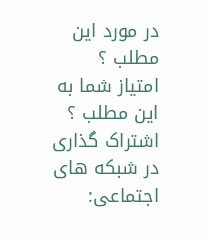در مورد این مطلب ؟
امتیاز شما به این مطلب ؟
اشتراک گذاری در شبکه های اجتماعی: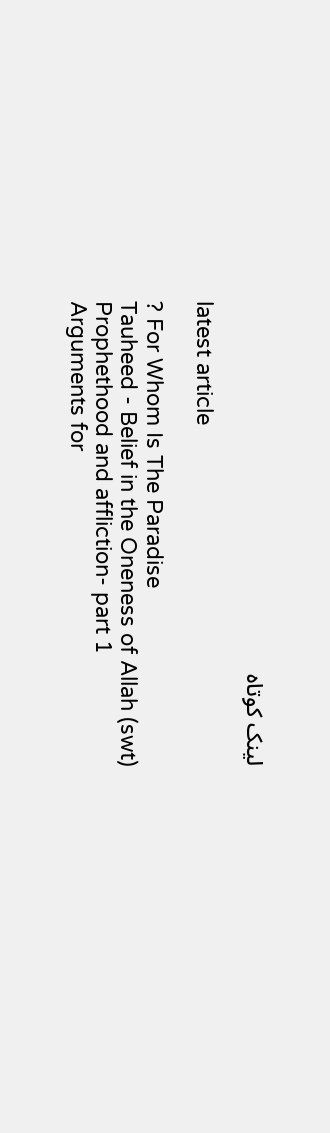لینک کوتاه

latest article

? For Whom Is The Paradise
Tauheed - Belief in the Oneness of Allah (swt)
Prophethood and affliction- part 1
Arguments for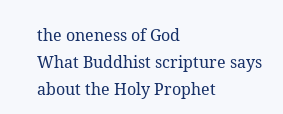the oneness of God
What Buddhist scripture says about the Holy Prophet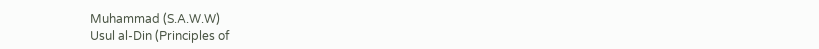Muhammad (S.A.W.W)
Usul al-Din (Principles of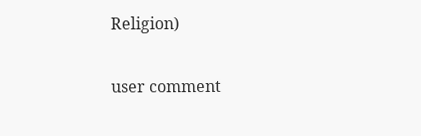Religion)

user comment